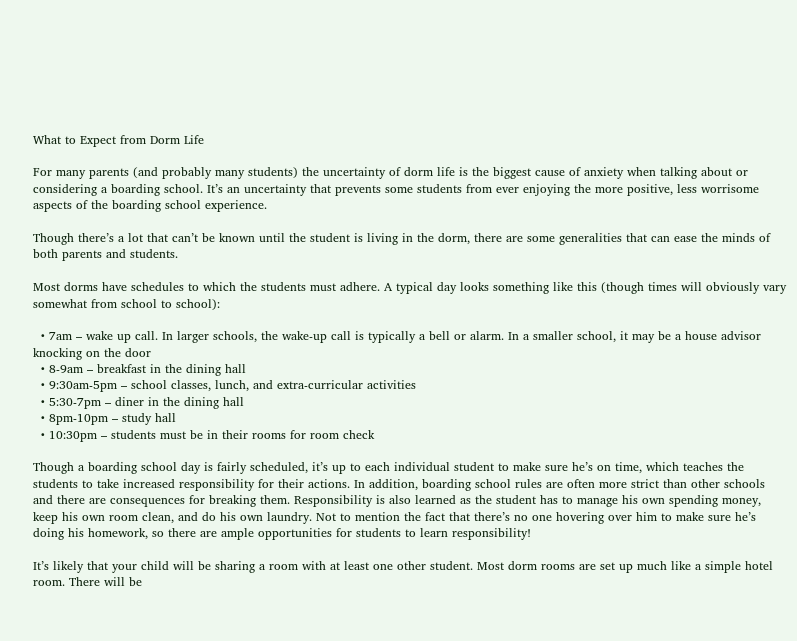What to Expect from Dorm Life

For many parents (and probably many students) the uncertainty of dorm life is the biggest cause of anxiety when talking about or considering a boarding school. It’s an uncertainty that prevents some students from ever enjoying the more positive, less worrisome aspects of the boarding school experience.

Though there’s a lot that can’t be known until the student is living in the dorm, there are some generalities that can ease the minds of both parents and students.

Most dorms have schedules to which the students must adhere. A typical day looks something like this (though times will obviously vary somewhat from school to school):

  • 7am – wake up call. In larger schools, the wake-up call is typically a bell or alarm. In a smaller school, it may be a house advisor knocking on the door
  • 8-9am – breakfast in the dining hall
  • 9:30am-5pm – school classes, lunch, and extra-curricular activities
  • 5:30-7pm – diner in the dining hall
  • 8pm-10pm – study hall
  • 10:30pm – students must be in their rooms for room check

Though a boarding school day is fairly scheduled, it’s up to each individual student to make sure he’s on time, which teaches the students to take increased responsibility for their actions. In addition, boarding school rules are often more strict than other schools and there are consequences for breaking them. Responsibility is also learned as the student has to manage his own spending money, keep his own room clean, and do his own laundry. Not to mention the fact that there’s no one hovering over him to make sure he’s doing his homework, so there are ample opportunities for students to learn responsibility!

It’s likely that your child will be sharing a room with at least one other student. Most dorm rooms are set up much like a simple hotel room. There will be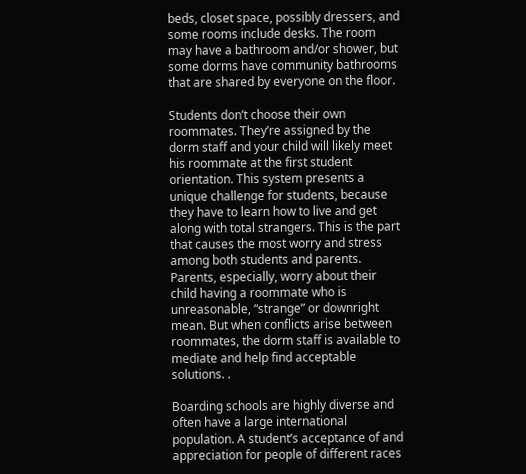beds, closet space, possibly dressers, and some rooms include desks. The room may have a bathroom and/or shower, but some dorms have community bathrooms that are shared by everyone on the floor.

Students don’t choose their own roommates. They’re assigned by the dorm staff and your child will likely meet his roommate at the first student orientation. This system presents a unique challenge for students, because they have to learn how to live and get along with total strangers. This is the part that causes the most worry and stress among both students and parents. Parents, especially, worry about their child having a roommate who is unreasonable, “strange” or downright mean. But when conflicts arise between roommates, the dorm staff is available to mediate and help find acceptable solutions. .

Boarding schools are highly diverse and often have a large international population. A student’s acceptance of and appreciation for people of different races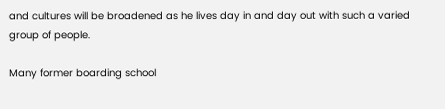and cultures will be broadened as he lives day in and day out with such a varied group of people.

Many former boarding school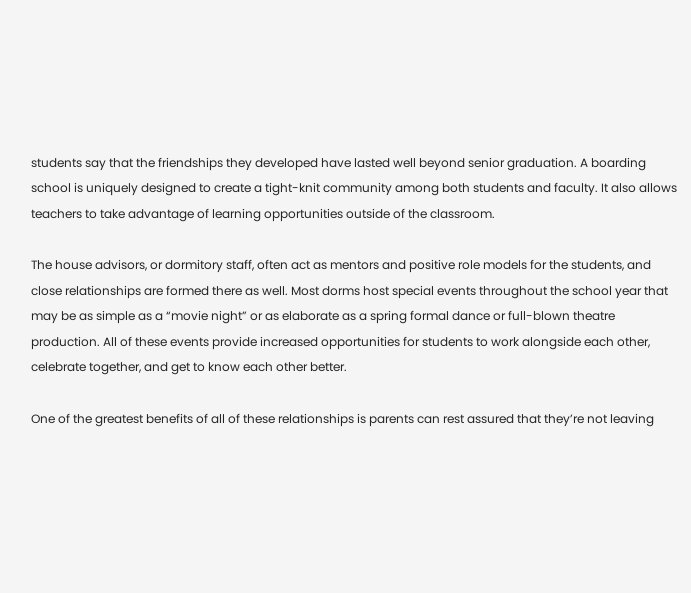students say that the friendships they developed have lasted well beyond senior graduation. A boarding school is uniquely designed to create a tight-knit community among both students and faculty. It also allows teachers to take advantage of learning opportunities outside of the classroom.

The house advisors, or dormitory staff, often act as mentors and positive role models for the students, and close relationships are formed there as well. Most dorms host special events throughout the school year that may be as simple as a “movie night” or as elaborate as a spring formal dance or full-blown theatre production. All of these events provide increased opportunities for students to work alongside each other, celebrate together, and get to know each other better.

One of the greatest benefits of all of these relationships is parents can rest assured that they’re not leaving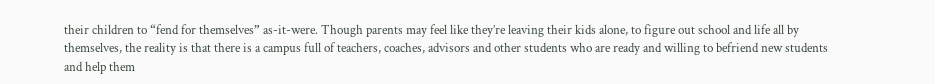their children to “fend for themselves” as-it-were. Though parents may feel like they’re leaving their kids alone, to figure out school and life all by themselves, the reality is that there is a campus full of teachers, coaches, advisors and other students who are ready and willing to befriend new students and help them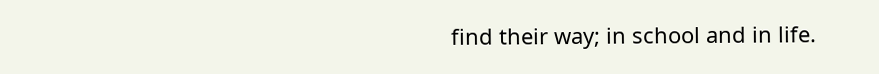find their way; in school and in life.